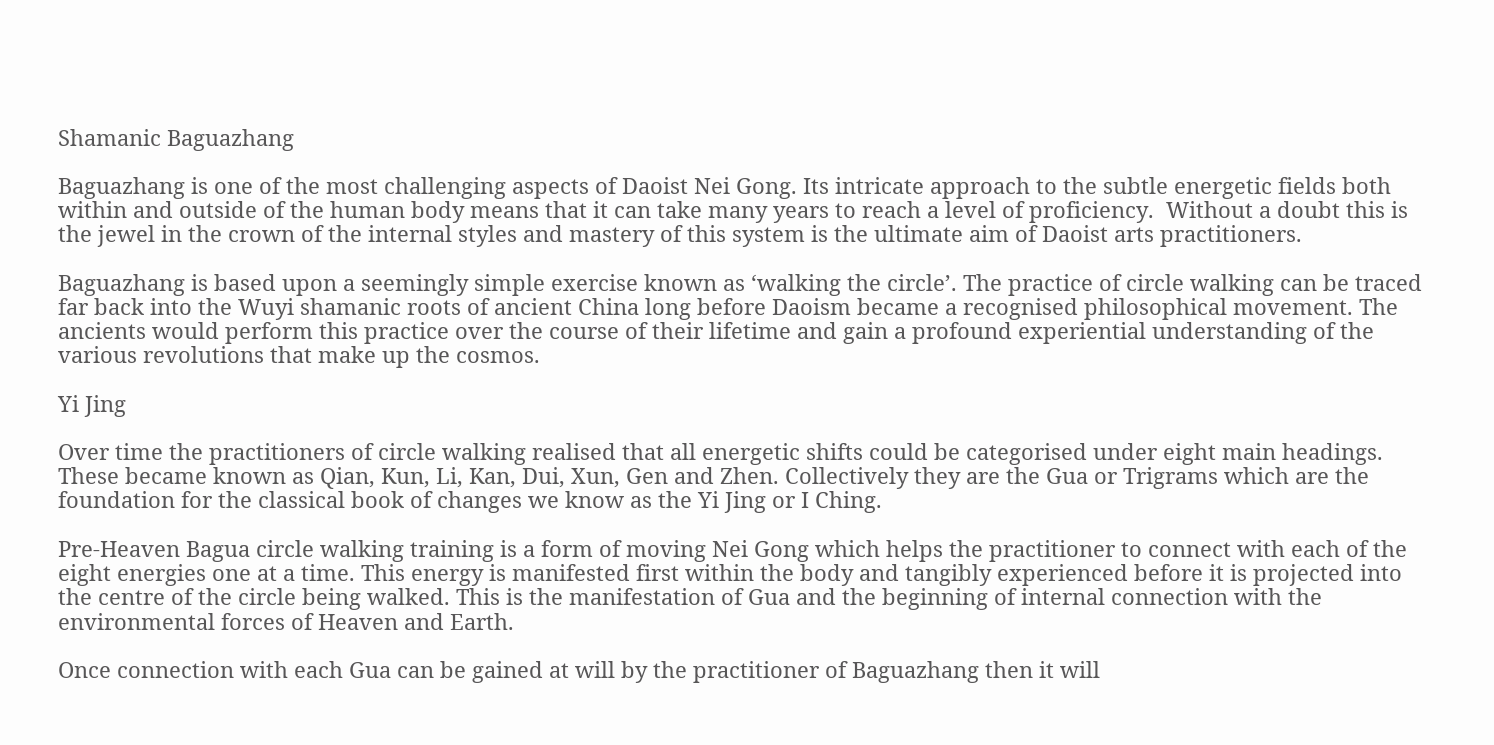Shamanic Baguazhang

Baguazhang is one of the most challenging aspects of Daoist Nei Gong. Its intricate approach to the subtle energetic fields both within and outside of the human body means that it can take many years to reach a level of proficiency.  Without a doubt this is the jewel in the crown of the internal styles and mastery of this system is the ultimate aim of Daoist arts practitioners.

Baguazhang is based upon a seemingly simple exercise known as ‘walking the circle’. The practice of circle walking can be traced far back into the Wuyi shamanic roots of ancient China long before Daoism became a recognised philosophical movement. The ancients would perform this practice over the course of their lifetime and gain a profound experiential understanding of the various revolutions that make up the cosmos.

Yi Jing

Over time the practitioners of circle walking realised that all energetic shifts could be categorised under eight main headings. These became known as Qian, Kun, Li, Kan, Dui, Xun, Gen and Zhen. Collectively they are the Gua or Trigrams which are the foundation for the classical book of changes we know as the Yi Jing or I Ching.

Pre-Heaven Bagua circle walking training is a form of moving Nei Gong which helps the practitioner to connect with each of the eight energies one at a time. This energy is manifested first within the body and tangibly experienced before it is projected into the centre of the circle being walked. This is the manifestation of Gua and the beginning of internal connection with the environmental forces of Heaven and Earth.

Once connection with each Gua can be gained at will by the practitioner of Baguazhang then it will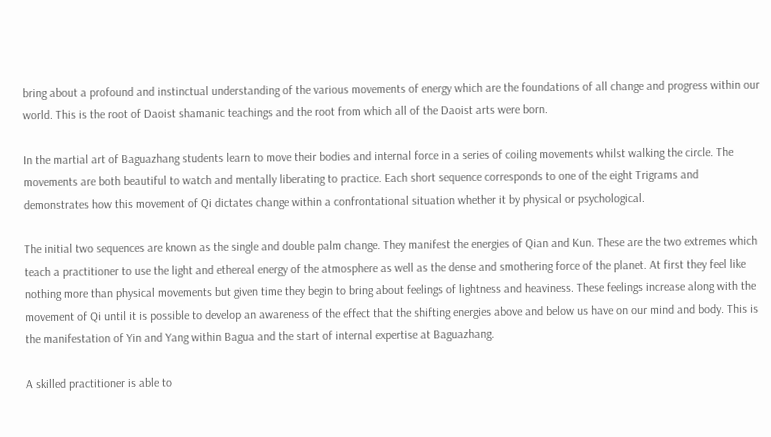bring about a profound and instinctual understanding of the various movements of energy which are the foundations of all change and progress within our world. This is the root of Daoist shamanic teachings and the root from which all of the Daoist arts were born.

In the martial art of Baguazhang students learn to move their bodies and internal force in a series of coiling movements whilst walking the circle. The movements are both beautiful to watch and mentally liberating to practice. Each short sequence corresponds to one of the eight Trigrams and demonstrates how this movement of Qi dictates change within a confrontational situation whether it by physical or psychological.

The initial two sequences are known as the single and double palm change. They manifest the energies of Qian and Kun. These are the two extremes which teach a practitioner to use the light and ethereal energy of the atmosphere as well as the dense and smothering force of the planet. At first they feel like nothing more than physical movements but given time they begin to bring about feelings of lightness and heaviness. These feelings increase along with the movement of Qi until it is possible to develop an awareness of the effect that the shifting energies above and below us have on our mind and body. This is the manifestation of Yin and Yang within Bagua and the start of internal expertise at Baguazhang.

A skilled practitioner is able to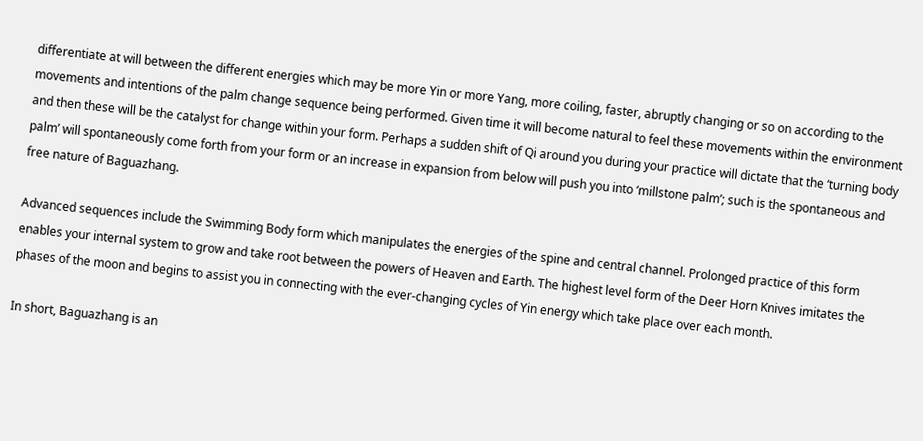differentiate at will between the different energies which may be more Yin or more Yang, more coiling, faster, abruptly changing or so on according to the movements and intentions of the palm change sequence being performed. Given time it will become natural to feel these movements within the environment and then these will be the catalyst for change within your form. Perhaps a sudden shift of Qi around you during your practice will dictate that the ‘turning body palm’ will spontaneously come forth from your form or an increase in expansion from below will push you into ‘millstone palm’; such is the spontaneous and free nature of Baguazhang.

Advanced sequences include the Swimming Body form which manipulates the energies of the spine and central channel. Prolonged practice of this form enables your internal system to grow and take root between the powers of Heaven and Earth. The highest level form of the Deer Horn Knives imitates the phases of the moon and begins to assist you in connecting with the ever-changing cycles of Yin energy which take place over each month.

In short, Baguazhang is an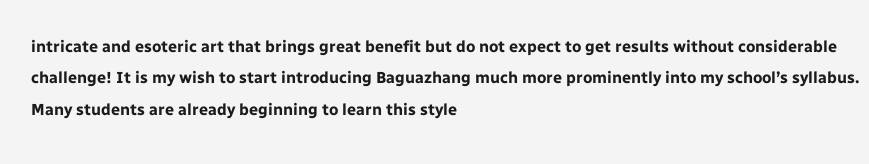intricate and esoteric art that brings great benefit but do not expect to get results without considerable challenge! It is my wish to start introducing Baguazhang much more prominently into my school’s syllabus. Many students are already beginning to learn this style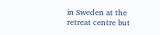in Sweden at the retreat centre but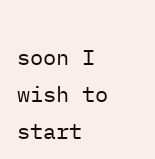soon I wish to start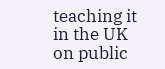teaching it in the UK on public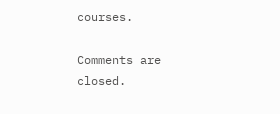courses.

Comments are closed.